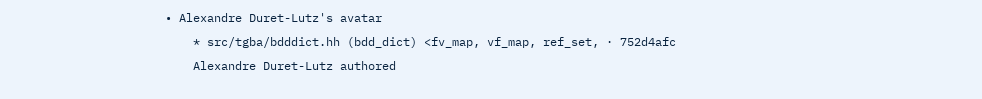• Alexandre Duret-Lutz's avatar
    * src/tgba/bdddict.hh (bdd_dict) <fv_map, vf_map, ref_set, · 752d4afc
    Alexandre Duret-Lutz authored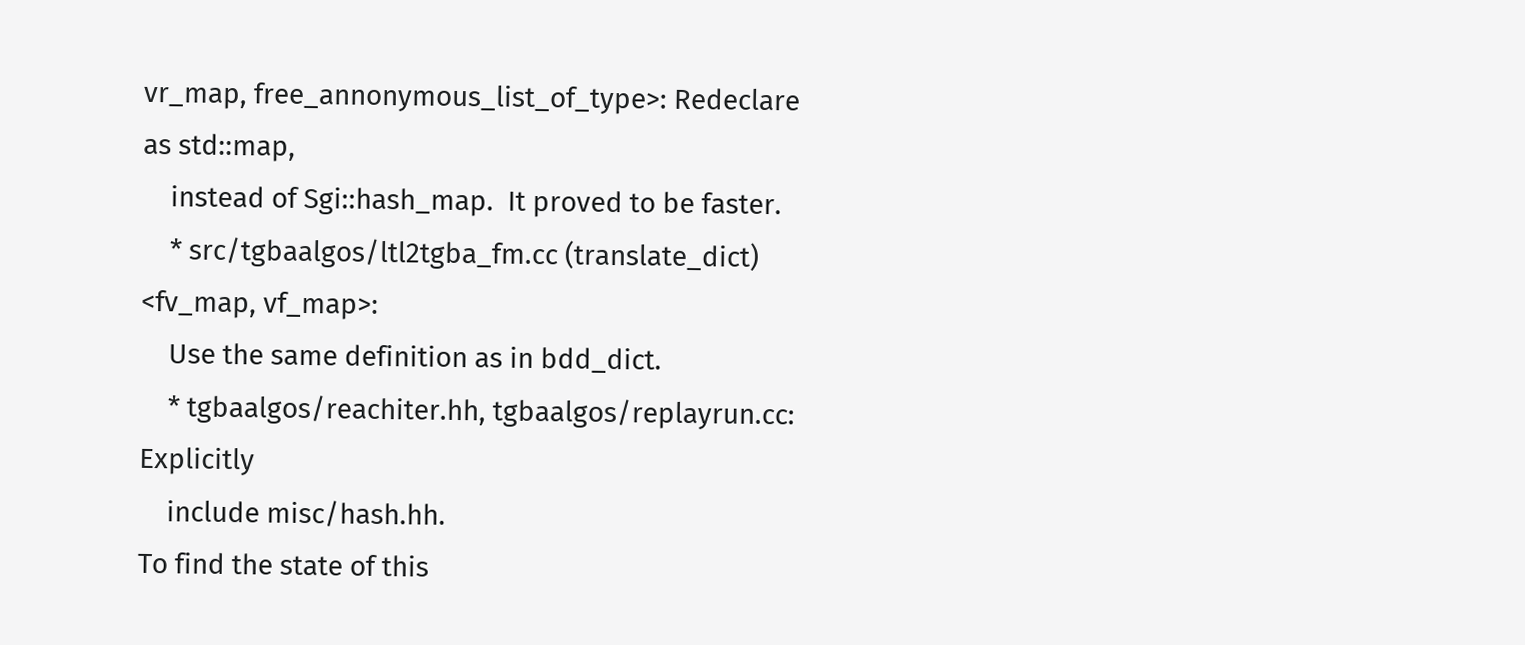vr_map, free_annonymous_list_of_type>: Redeclare as std::map,
    instead of Sgi::hash_map.  It proved to be faster.
    * src/tgbaalgos/ltl2tgba_fm.cc (translate_dict) <fv_map, vf_map>:
    Use the same definition as in bdd_dict.
    * tgbaalgos/reachiter.hh, tgbaalgos/replayrun.cc: Explicitly
    include misc/hash.hh.
To find the state of this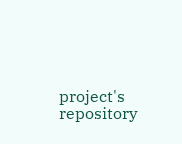project's repository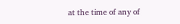at the time of any of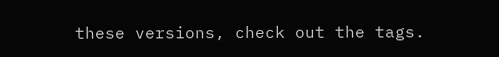these versions, check out the tags.